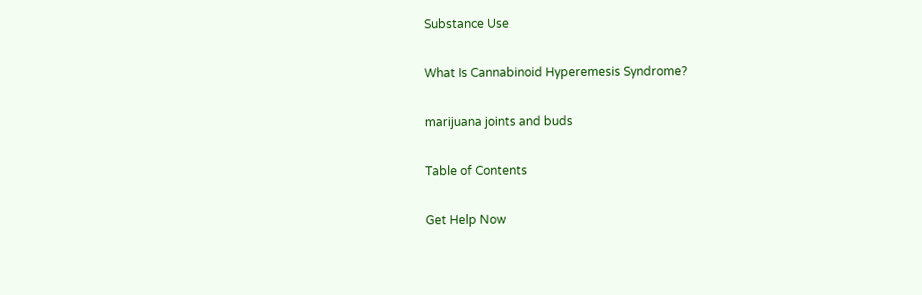Substance Use

What Is Cannabinoid Hyperemesis Syndrome?

marijuana joints and buds

Table of Contents

Get Help Now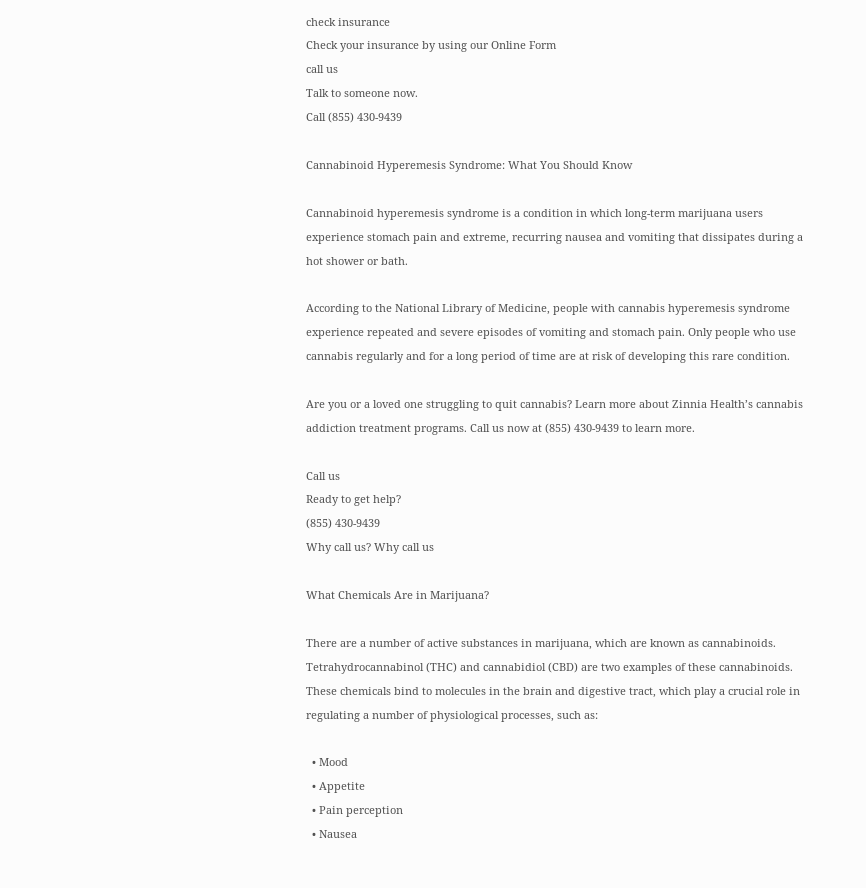check insurance
Check your insurance by using our Online Form
call us
Talk to someone now.
Call (855) 430-9439

Cannabinoid Hyperemesis Syndrome: What You Should Know

Cannabinoid hyperemesis syndrome is a condition in which long-term marijuana users experience stomach pain and extreme, recurring nausea and vomiting that dissipates during a hot shower or bath.

According to the National Library of Medicine, people with cannabis hyperemesis syndrome experience repeated and severe episodes of vomiting and stomach pain. Only people who use cannabis regularly and for a long period of time are at risk of developing this rare condition.

Are you or a loved one struggling to quit cannabis? Learn more about Zinnia Health’s cannabis addiction treatment programs. Call us now at (855) 430-9439 to learn more.

Call us
Ready to get help?
(855) 430-9439
Why call us? Why call us

What Chemicals Are in Marijuana?

There are a number of active substances in marijuana, which are known as cannabinoids. Tetrahydrocannabinol (THC) and cannabidiol (CBD) are two examples of these cannabinoids. These chemicals bind to molecules in the brain and digestive tract, which play a crucial role in regulating a number of physiological processes, such as:

  • Mood
  • Appetite
  • Pain perception
  • Nausea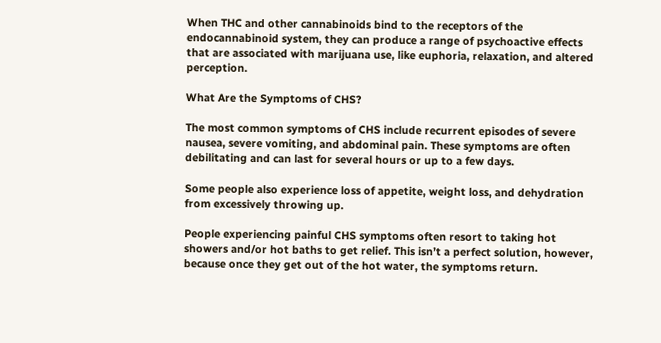When THC and other cannabinoids bind to the receptors of the endocannabinoid system, they can produce a range of psychoactive effects that are associated with marijuana use, like euphoria, relaxation, and altered perception.

What Are the Symptoms of CHS?

The most common symptoms of CHS include recurrent episodes of severe nausea, severe vomiting, and abdominal pain. These symptoms are often debilitating and can last for several hours or up to a few days.

Some people also experience loss of appetite, weight loss, and dehydration from excessively throwing up.

People experiencing painful CHS symptoms often resort to taking hot showers and/or hot baths to get relief. This isn’t a perfect solution, however, because once they get out of the hot water, the symptoms return.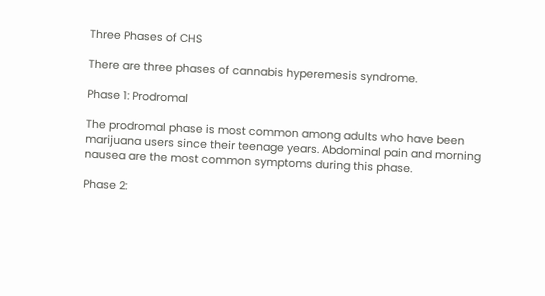Three Phases of CHS

There are three phases of cannabis hyperemesis syndrome.

Phase 1: Prodromal

The prodromal phase is most common among adults who have been marijuana users since their teenage years. Abdominal pain and morning nausea are the most common symptoms during this phase.

Phase 2: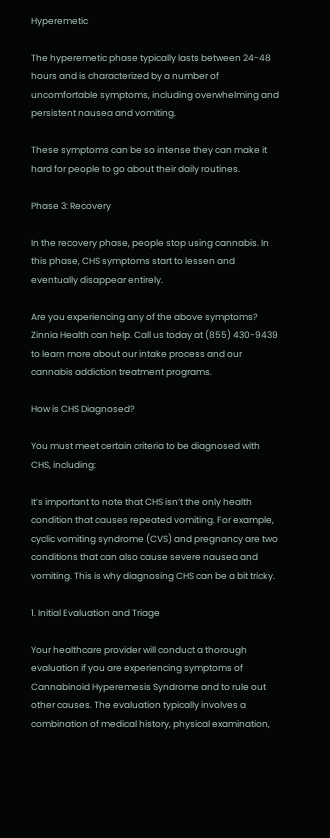Hyperemetic

The hyperemetic phase typically lasts between 24-48 hours and is characterized by a number of uncomfortable symptoms, including overwhelming and persistent nausea and vomiting.

These symptoms can be so intense they can make it hard for people to go about their daily routines.

Phase 3: Recovery

In the recovery phase, people stop using cannabis. In this phase, CHS symptoms start to lessen and eventually disappear entirely.

Are you experiencing any of the above symptoms? Zinnia Health can help. Call us today at (855) 430-9439 to learn more about our intake process and our cannabis addiction treatment programs.

How is CHS Diagnosed?

You must meet certain criteria to be diagnosed with CHS, including:

It’s important to note that CHS isn’t the only health condition that causes repeated vomiting. For example, cyclic vomiting syndrome (CVS) and pregnancy are two conditions that can also cause severe nausea and vomiting. This is why diagnosing CHS can be a bit tricky.

1. Initial Evaluation and Triage

Your healthcare provider will conduct a thorough evaluation if you are experiencing symptoms of Cannabinoid Hyperemesis Syndrome and to rule out other causes. The evaluation typically involves a combination of medical history, physical examination,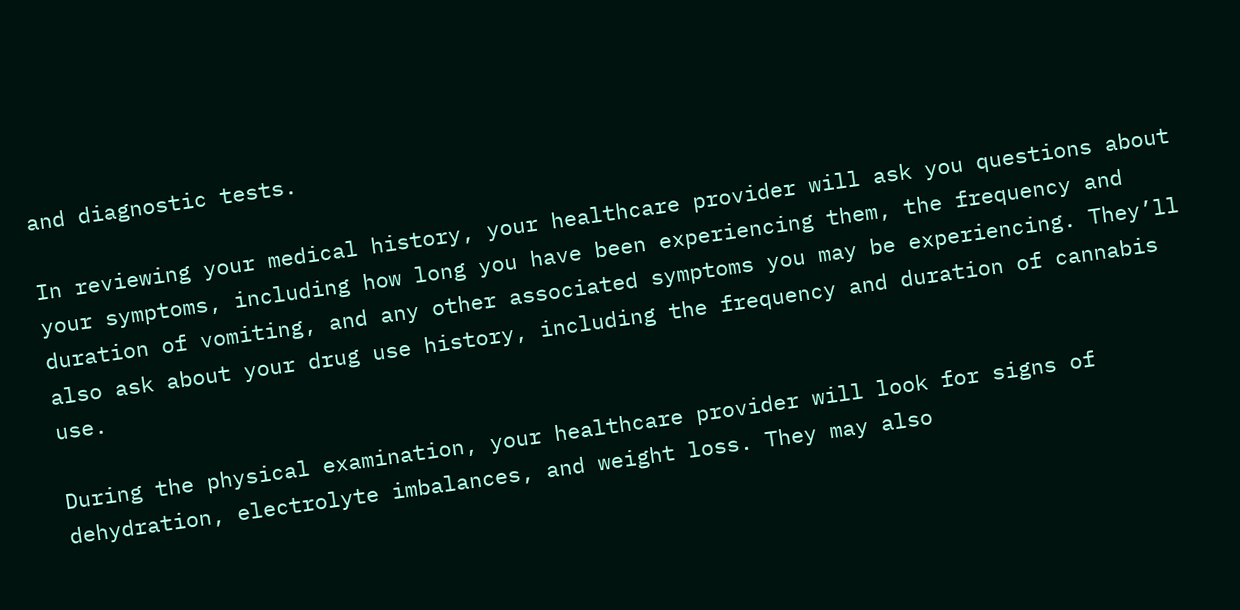and diagnostic tests.

In reviewing your medical history, your healthcare provider will ask you questions about your symptoms, including how long you have been experiencing them, the frequency and duration of vomiting, and any other associated symptoms you may be experiencing. They’ll also ask about your drug use history, including the frequency and duration of cannabis use.

During the physical examination, your healthcare provider will look for signs of dehydration, electrolyte imbalances, and weight loss. They may also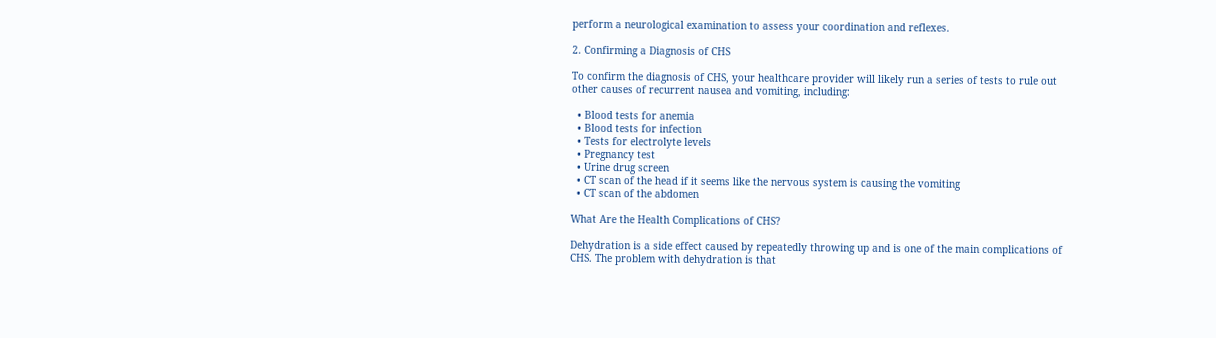perform a neurological examination to assess your coordination and reflexes.

2. Confirming a Diagnosis of CHS

To confirm the diagnosis of CHS, your healthcare provider will likely run a series of tests to rule out other causes of recurrent nausea and vomiting, including:

  • Blood tests for anemia
  • Blood tests for infection
  • Tests for electrolyte levels
  • Pregnancy test
  • Urine drug screen
  • CT scan of the head if it seems like the nervous system is causing the vomiting
  • CT scan of the abdomen

What Are the Health Complications of CHS?

Dehydration is a side effect caused by repeatedly throwing up and is one of the main complications of CHS. The problem with dehydration is that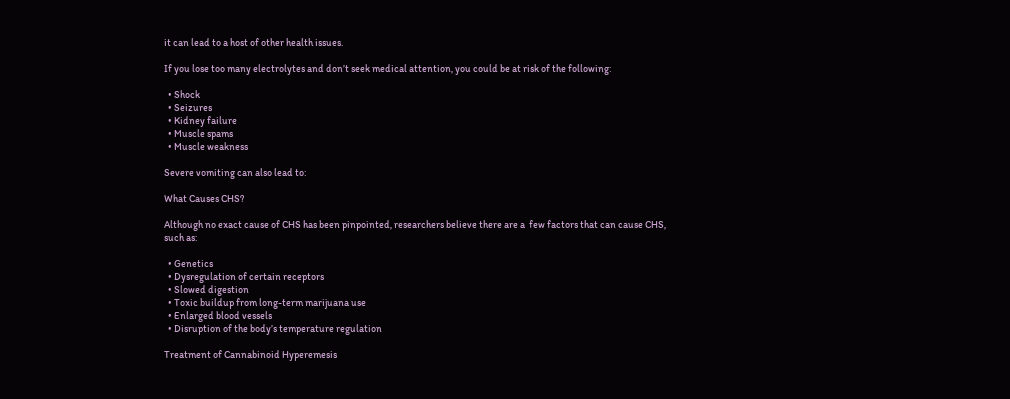it can lead to a host of other health issues.

If you lose too many electrolytes and don’t seek medical attention, you could be at risk of the following:

  • Shock
  • Seizures
  • Kidney failure
  • Muscle spams
  • Muscle weakness

Severe vomiting can also lead to:

What Causes CHS?

Although no exact cause of CHS has been pinpointed, researchers believe there are a  few factors that can cause CHS, such as:

  • Genetics
  • Dysregulation of certain receptors
  • Slowed digestion
  • Toxic buildup from long-term marijuana use
  • Enlarged blood vessels
  • Disruption of the body’s temperature regulation

Treatment of Cannabinoid Hyperemesis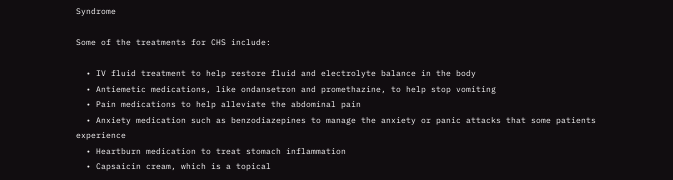Syndrome

Some of the treatments for CHS include:

  • IV fluid treatment to help restore fluid and electrolyte balance in the body
  • Antiemetic medications, like ondansetron and promethazine, to help stop vomiting
  • Pain medications to help alleviate the abdominal pain
  • Anxiety medication such as benzodiazepines to manage the anxiety or panic attacks that some patients experience
  • Heartburn medication to treat stomach inflammation
  • Capsaicin cream, which is a topical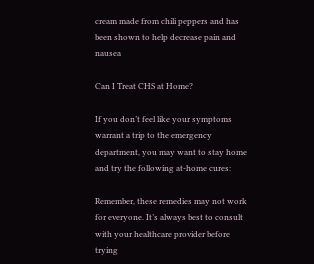cream made from chili peppers and has been shown to help decrease pain and nausea

Can I Treat CHS at Home?

If you don’t feel like your symptoms warrant a trip to the emergency department, you may want to stay home and try the following at-home cures:

Remember, these remedies may not work for everyone. It’s always best to consult with your healthcare provider before trying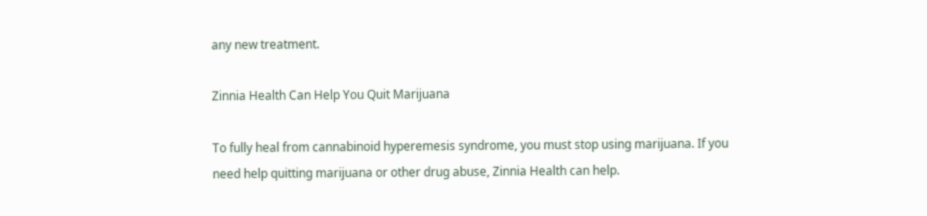any new treatment.

Zinnia Health Can Help You Quit Marijuana

To fully heal from cannabinoid hyperemesis syndrome, you must stop using marijuana. If you need help quitting marijuana or other drug abuse, Zinnia Health can help.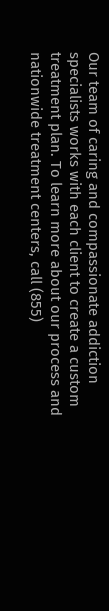Our team of caring and compassionate addiction specialists works with each client to create a custom treatment plan. To learn more about our process and nationwide treatment centers, call (855)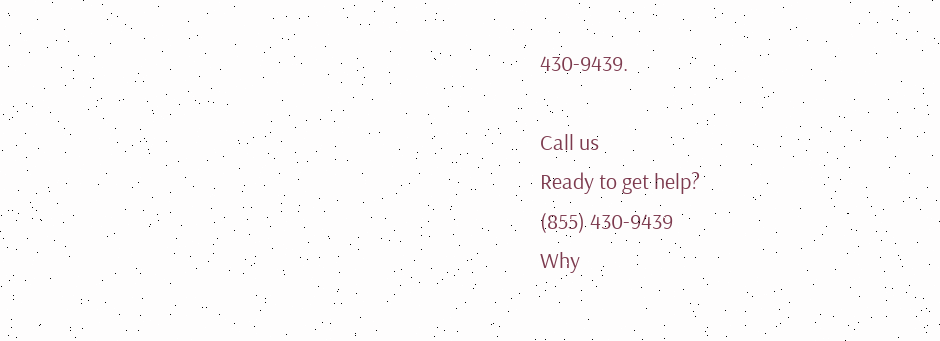430-9439.

Call us
Ready to get help?
(855) 430-9439
Why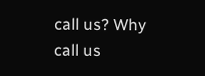call us? Why call us